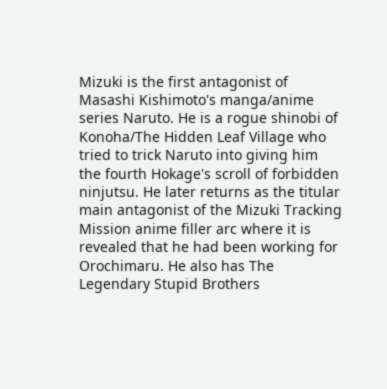Mizuki is the first antagonist of Masashi Kishimoto's manga/anime series Naruto. He is a rogue shinobi of Konoha/The Hidden Leaf Village who tried to trick Naruto into giving him the fourth Hokage's scroll of forbidden ninjutsu. He later returns as the titular main antagonist of the Mizuki Tracking Mission anime filler arc where it is revealed that he had been working for Orochimaru. He also has The Legendary Stupid Brothers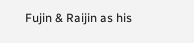Fujin & Raijin as his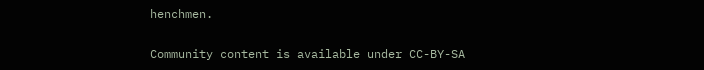henchmen.

Community content is available under CC-BY-SA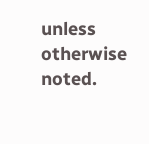unless otherwise noted.